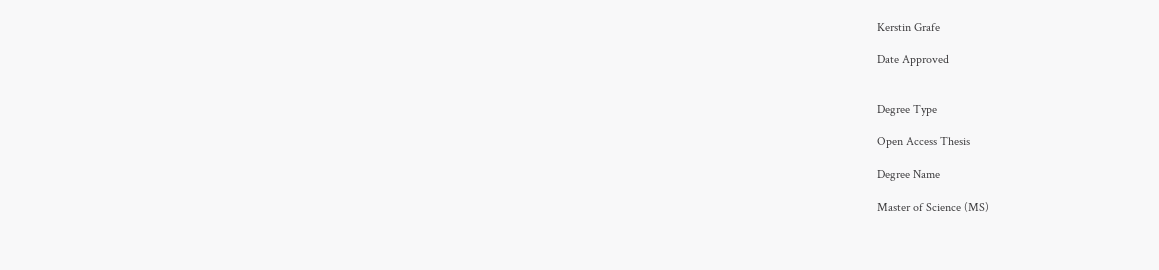Kerstin Grafe

Date Approved


Degree Type

Open Access Thesis

Degree Name

Master of Science (MS)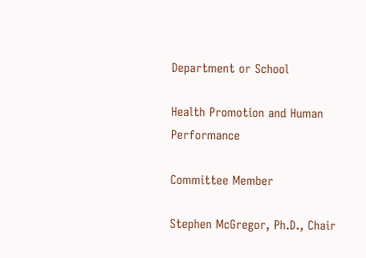Department or School

Health Promotion and Human Performance

Committee Member

Stephen McGregor, Ph.D., Chair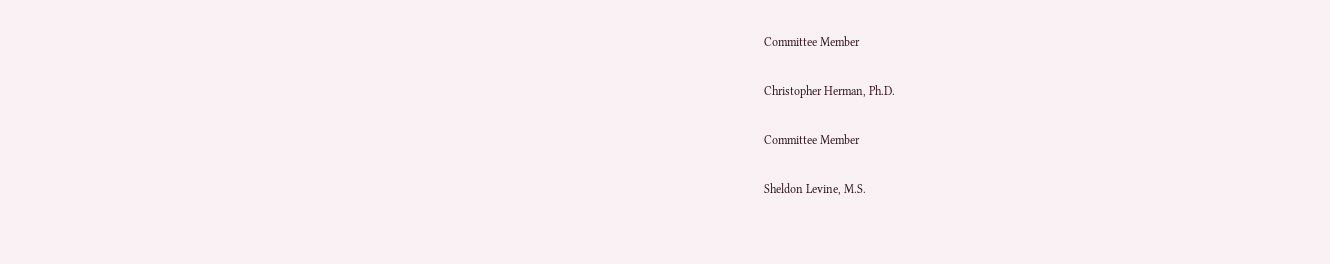Committee Member

Christopher Herman, Ph.D.

Committee Member

Sheldon Levine, M.S.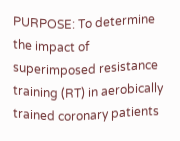PURPOSE: To determine the impact of superimposed resistance training (RT) in aerobically trained coronary patients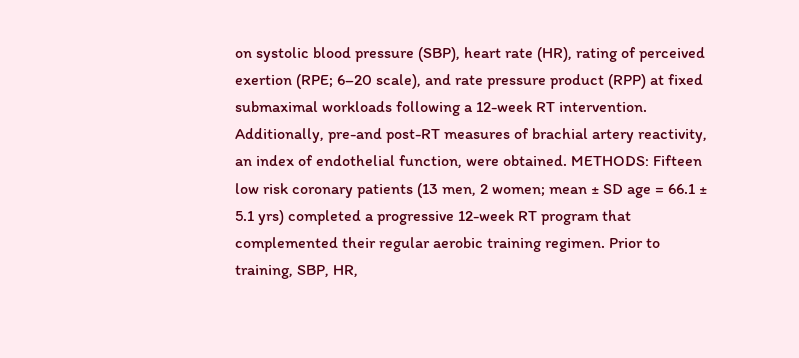on systolic blood pressure (SBP), heart rate (HR), rating of perceived exertion (RPE; 6–20 scale), and rate pressure product (RPP) at fixed submaximal workloads following a 12-week RT intervention. Additionally, pre-and post-RT measures of brachial artery reactivity, an index of endothelial function, were obtained. METHODS: Fifteen low risk coronary patients (13 men, 2 women; mean ± SD age = 66.1 ± 5.1 yrs) completed a progressive 12-week RT program that complemented their regular aerobic training regimen. Prior to training, SBP, HR,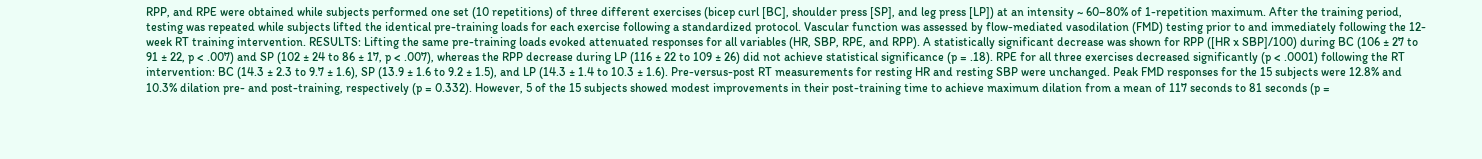RPP, and RPE were obtained while subjects performed one set (10 repetitions) of three different exercises (bicep curl [BC], shoulder press [SP], and leg press [LP]) at an intensity ~ 60–80% of 1-repetition maximum. After the training period, testing was repeated while subjects lifted the identical pre-training loads for each exercise following a standardized protocol. Vascular function was assessed by flow-mediated vasodilation (FMD) testing prior to and immediately following the 12-week RT training intervention. RESULTS: Lifting the same pre-training loads evoked attenuated responses for all variables (HR, SBP, RPE, and RPP). A statistically significant decrease was shown for RPP ([HR x SBP]/100) during BC (106 ± 27 to 91 ± 22, p < .007) and SP (102 ± 24 to 86 ± 17, p < .007), whereas the RPP decrease during LP (116 ± 22 to 109 ± 26) did not achieve statistical significance (p = .18). RPE for all three exercises decreased significantly (p < .0001) following the RT intervention: BC (14.3 ± 2.3 to 9.7 ± 1.6), SP (13.9 ± 1.6 to 9.2 ± 1.5), and LP (14.3 ± 1.4 to 10.3 ± 1.6). Pre-versus-post RT measurements for resting HR and resting SBP were unchanged. Peak FMD responses for the 15 subjects were 12.8% and 10.3% dilation pre- and post-training, respectively (p = 0.332). However, 5 of the 15 subjects showed modest improvements in their post-training time to achieve maximum dilation from a mean of 117 seconds to 81 seconds (p =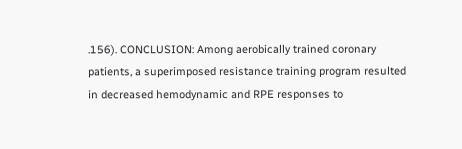.156). CONCLUSION: Among aerobically trained coronary patients, a superimposed resistance training program resulted in decreased hemodynamic and RPE responses to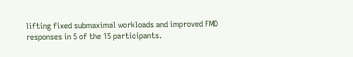lifting fixed submaximal workloads and improved FMD responses in 5 of the 15 participants.